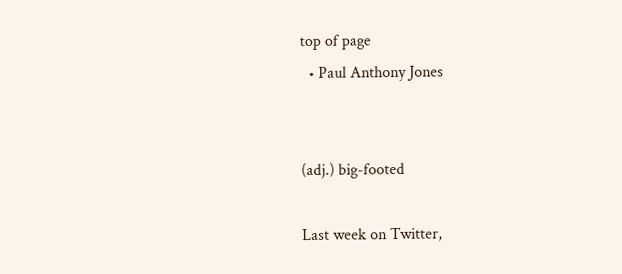top of page
  • Paul Anthony Jones


(adj.) big-footed

Last week on Twitter,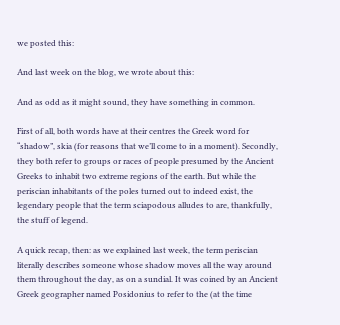we posted this:

And last week on the blog, we wrote about this:

And as odd as it might sound, they have something in common.

First of all, both words have at their centres the Greek word for “shadow”, skia (for reasons that we’ll come to in a moment). Secondly, they both refer to groups or races of people presumed by the Ancient Greeks to inhabit two extreme regions of the earth. But while the periscian inhabitants of the poles turned out to indeed exist, the legendary people that the term sciapodous alludes to are, thankfully, the stuff of legend.

A quick recap, then: as we explained last week, the term periscian literally describes someone whose shadow moves all the way around them throughout the day, as on a sundial. It was coined by an Ancient Greek geographer named Posidonius to refer to the (at the time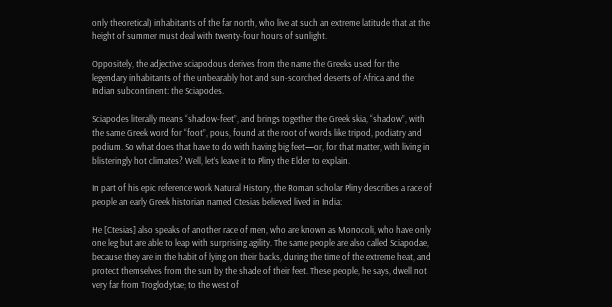only theoretical) inhabitants of the far north, who live at such an extreme latitude that at the height of summer must deal with twenty-four hours of sunlight.

Oppositely, the adjective sciapodous derives from the name the Greeks used for the legendary inhabitants of the unbearably hot and sun-scorched deserts of Africa and the Indian subcontinent: the Sciapodes.

Sciapodes literally means “shadow-feet”, and brings together the Greek skia, “shadow”, with the same Greek word for “foot”, pous, found at the root of words like tripod, podiatry and podium. So what does that have to do with having big feet—or, for that matter, with living in blisteringly hot climates? Well, let’s leave it to Pliny the Elder to explain.

In part of his epic reference work Natural History, the Roman scholar Pliny describes a race of people an early Greek historian named Ctesias believed lived in India:

He [Ctesias] also speaks of another race of men, who are known as Monocoli, who have only one leg but are able to leap with surprising agility. The same people are also called Sciapodae, because they are in the habit of lying on their backs, during the time of the extreme heat, and protect themselves from the sun by the shade of their feet. These people, he says, dwell not very far from Troglodytae; to the west of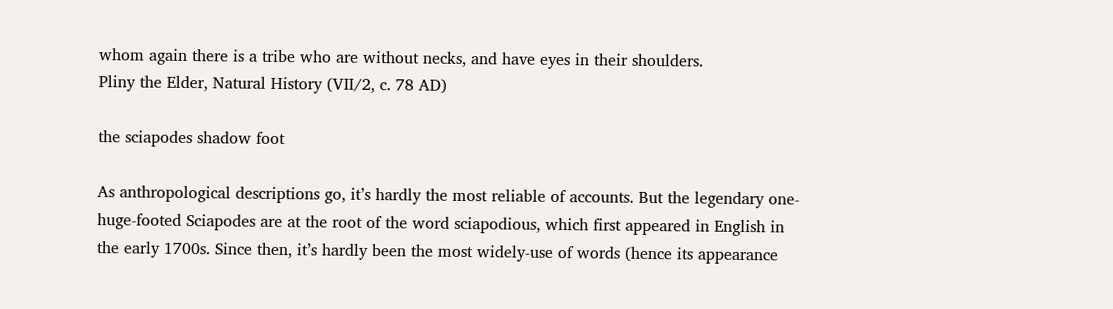whom again there is a tribe who are without necks, and have eyes in their shoulders.
Pliny the Elder, Natural History (VII/2, c. 78 AD)

the sciapodes shadow foot

As anthropological descriptions go, it’s hardly the most reliable of accounts. But the legendary one-huge-footed Sciapodes are at the root of the word sciapodious, which first appeared in English in the early 1700s. Since then, it’s hardly been the most widely-use of words (hence its appearance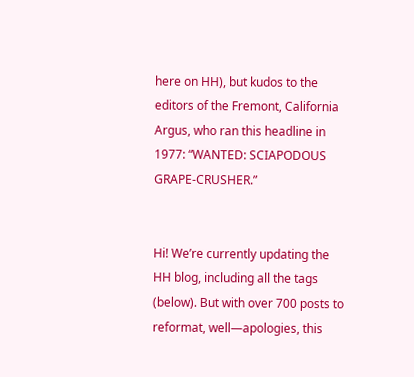here on HH), but kudos to the editors of the Fremont, California Argus, who ran this headline in 1977: “WANTED: SCIAPODOUS GRAPE-CRUSHER.”


Hi! We’re currently updating the HH blog, including all the tags (below). But with over 700 posts to reformat, well—apologies, this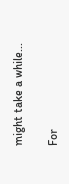might take a while...

For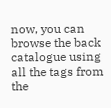now, you can browse the back catalogue using all the tags from the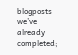blogposts we’ve already completed;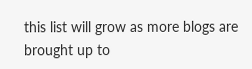this list will grow as more blogs are brought up to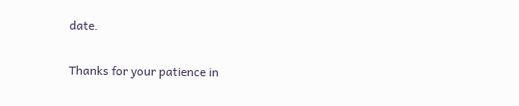date.


Thanks for your patience in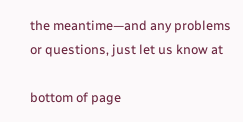the meantime—and any problems or questions, just let us know at

bottom of page